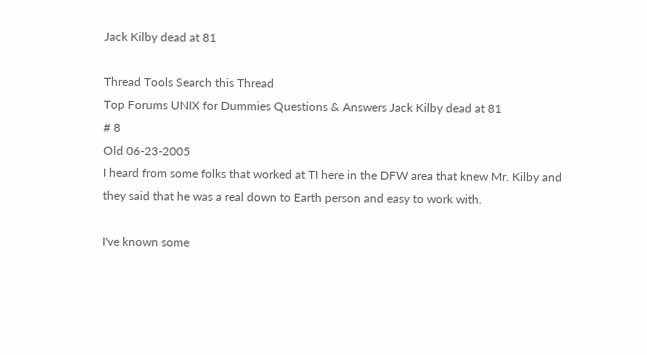Jack Kilby dead at 81

Thread Tools Search this Thread
Top Forums UNIX for Dummies Questions & Answers Jack Kilby dead at 81
# 8
Old 06-23-2005
I heard from some folks that worked at TI here in the DFW area that knew Mr. Kilby and they said that he was a real down to Earth person and easy to work with.

I've known some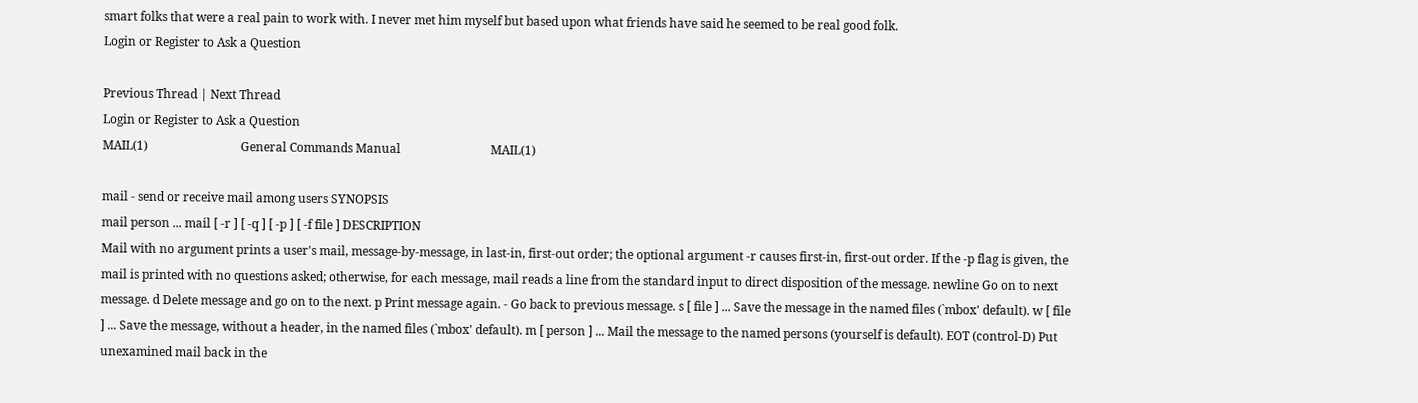smart folks that were a real pain to work with. I never met him myself but based upon what friends have said he seemed to be real good folk.
Login or Register to Ask a Question

Previous Thread | Next Thread
Login or Register to Ask a Question
MAIL(1)                               General Commands Manual                              MAIL(1)

mail - send or receive mail among users SYNOPSIS
mail person ... mail [ -r ] [ -q ] [ -p ] [ -f file ] DESCRIPTION
Mail with no argument prints a user's mail, message-by-message, in last-in, first-out order; the optional argument -r causes first-in, first-out order. If the -p flag is given, the mail is printed with no questions asked; otherwise, for each message, mail reads a line from the standard input to direct disposition of the message. newline Go on to next message. d Delete message and go on to the next. p Print message again. - Go back to previous message. s [ file ] ... Save the message in the named files (`mbox' default). w [ file ] ... Save the message, without a header, in the named files (`mbox' default). m [ person ] ... Mail the message to the named persons (yourself is default). EOT (control-D) Put unexamined mail back in the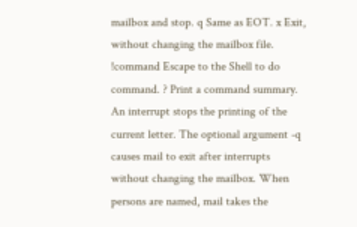mailbox and stop. q Same as EOT. x Exit, without changing the mailbox file. !command Escape to the Shell to do command. ? Print a command summary. An interrupt stops the printing of the current letter. The optional argument -q causes mail to exit after interrupts without changing the mailbox. When persons are named, mail takes the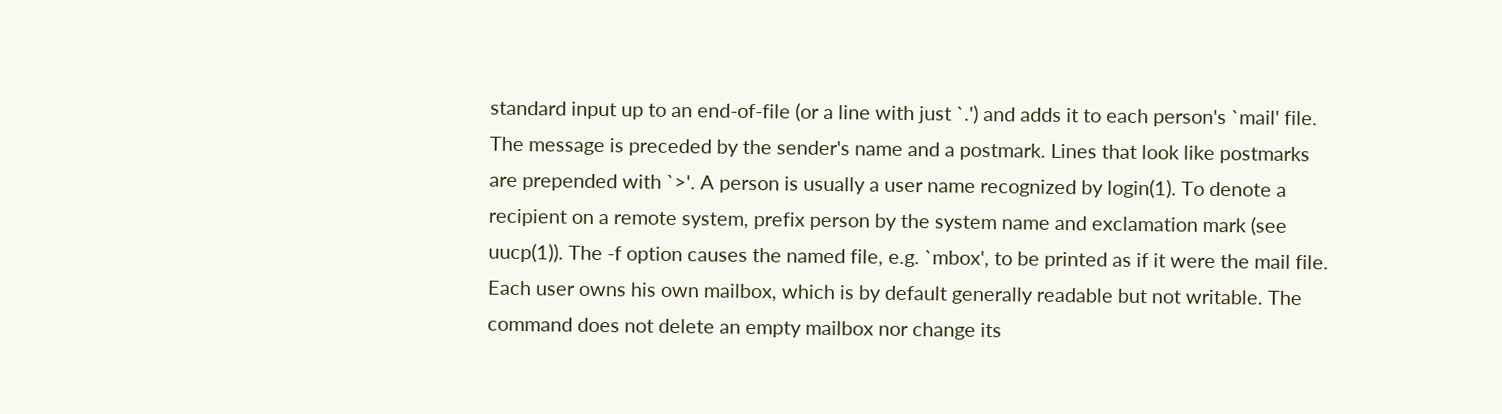standard input up to an end-of-file (or a line with just `.') and adds it to each person's `mail' file. The message is preceded by the sender's name and a postmark. Lines that look like postmarks are prepended with `>'. A person is usually a user name recognized by login(1). To denote a recipient on a remote system, prefix person by the system name and exclamation mark (see uucp(1)). The -f option causes the named file, e.g. `mbox', to be printed as if it were the mail file. Each user owns his own mailbox, which is by default generally readable but not writable. The command does not delete an empty mailbox nor change its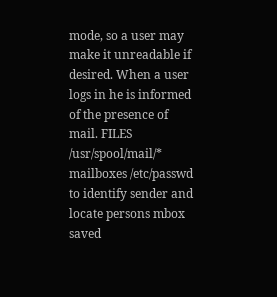mode, so a user may make it unreadable if desired. When a user logs in he is informed of the presence of mail. FILES
/usr/spool/mail/* mailboxes /etc/passwd to identify sender and locate persons mbox saved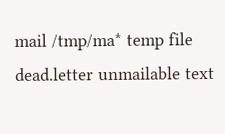mail /tmp/ma* temp file dead.letter unmailable text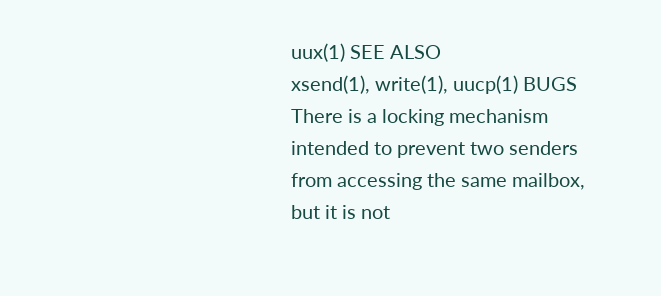uux(1) SEE ALSO
xsend(1), write(1), uucp(1) BUGS
There is a locking mechanism intended to prevent two senders from accessing the same mailbox, but it is not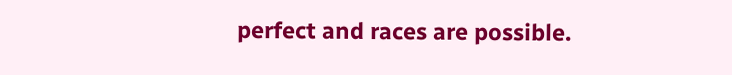perfect and races are possible.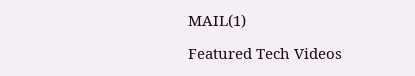MAIL(1)

Featured Tech Videos